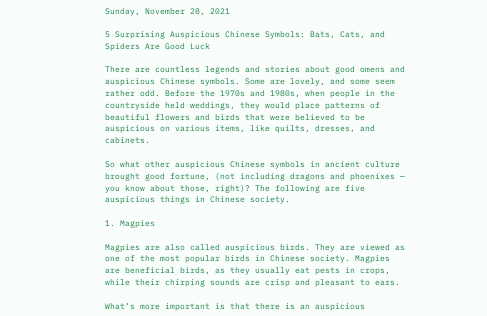Sunday, November 28, 2021

5 Surprising Auspicious Chinese Symbols: Bats, Cats, and Spiders Are Good Luck

There are countless legends and stories about good omens and auspicious Chinese symbols. Some are lovely, and some seem rather odd. Before the 1970s and 1980s, when people in the countryside held weddings, they would place patterns of beautiful flowers and birds that were believed to be auspicious on various items, like quilts, dresses, and cabinets.

So what other auspicious Chinese symbols in ancient culture brought good fortune, (not including dragons and phoenixes — you know about those, right)? The following are five auspicious things in Chinese society.

1. Magpies

Magpies are also called auspicious birds. They are viewed as one of the most popular birds in Chinese society. Magpies are beneficial birds, as they usually eat pests in crops, while their chirping sounds are crisp and pleasant to ears.

What’s more important is that there is an auspicious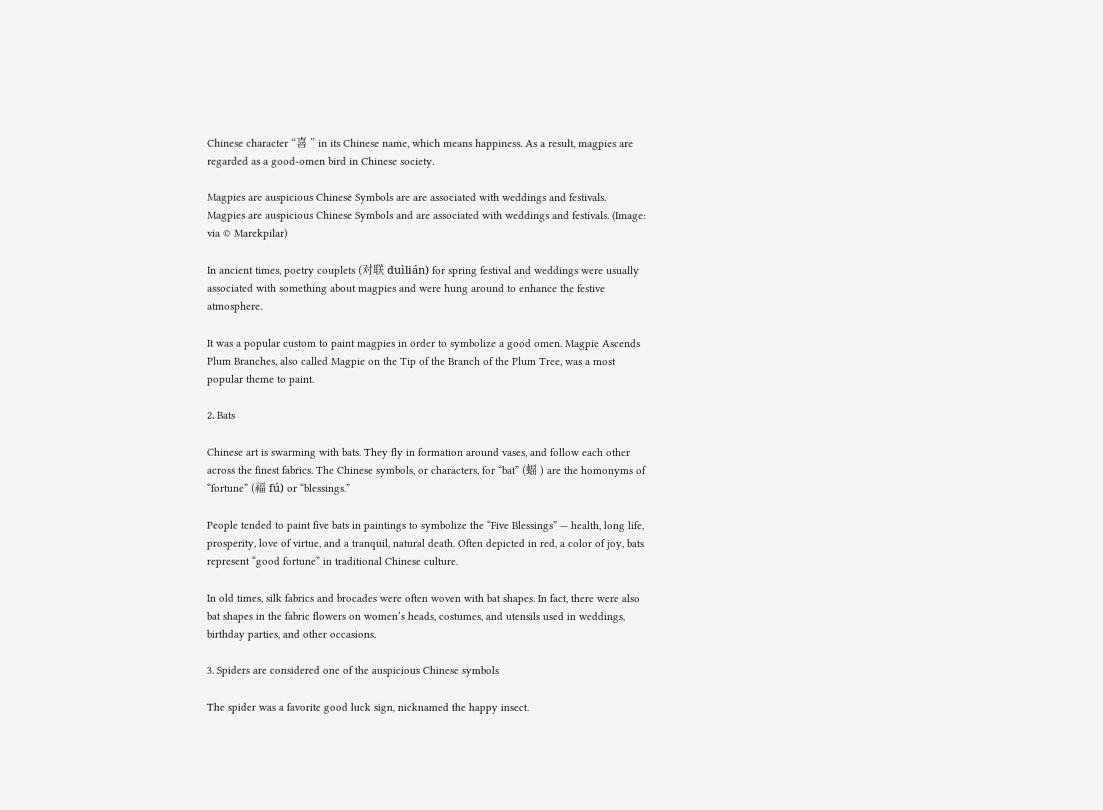Chinese character “喜 ” in its Chinese name, which means happiness. As a result, magpies are regarded as a good-omen bird in Chinese society.

Magpies are auspicious Chinese Symbols are are associated with weddings and festivals.
Magpies are auspicious Chinese Symbols and are associated with weddings and festivals. (Image: via © Marekpilar)

In ancient times, poetry couplets (对联 duìlián) for spring festival and weddings were usually associated with something about magpies and were hung around to enhance the festive atmosphere.

It was a popular custom to paint magpies in order to symbolize a good omen. Magpie Ascends Plum Branches, also called Magpie on the Tip of the Branch of the Plum Tree, was a most popular theme to paint.

2. Bats

Chinese art is swarming with bats. They fly in formation around vases, and follow each other across the finest fabrics. The Chinese symbols, or characters, for “bat” (蝠 ) are the homonyms of “fortune” (福 fú) or “blessings.”

People tended to paint five bats in paintings to symbolize the “Five Blessings” — health, long life, prosperity, love of virtue, and a tranquil, natural death. Often depicted in red, a color of joy, bats represent “good fortune” in traditional Chinese culture.

In old times, silk fabrics and brocades were often woven with bat shapes. In fact, there were also bat shapes in the fabric flowers on women’s heads, costumes, and utensils used in weddings, birthday parties, and other occasions.

3. Spiders are considered one of the auspicious Chinese symbols

The spider was a favorite good luck sign, nicknamed the happy insect.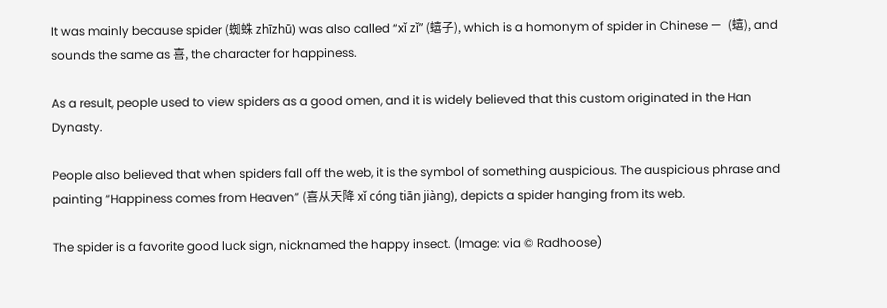It was mainly because spider (蜘蛛 zhīzhū) was also called “xǐ zǐ” (蟢子), which is a homonym of spider in Chinese —  (蟢), and sounds the same as 喜, the character for happiness.

As a result, people used to view spiders as a good omen, and it is widely believed that this custom originated in the Han Dynasty.

People also believed that when spiders fall off the web, it is the symbol of something auspicious. The auspicious phrase and painting “Happiness comes from Heaven” (喜从天降 xǐ cóng tiān jiàng), depicts a spider hanging from its web.

The spider is a favorite good luck sign, nicknamed the happy insect. (Image: via © Radhoose)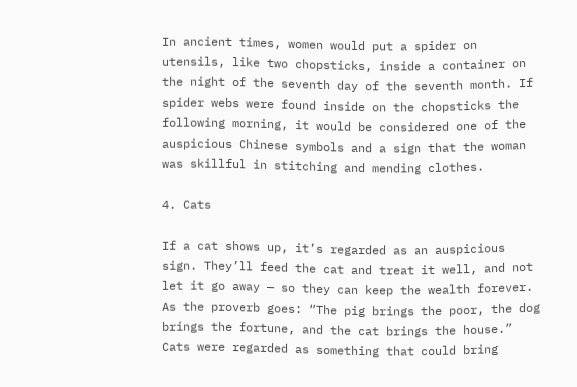In ancient times, women would put a spider on utensils, like two chopsticks, inside a container on the night of the seventh day of the seventh month. If spider webs were found inside on the chopsticks the following morning, it would be considered one of the auspicious Chinese symbols and a sign that the woman was skillful in stitching and mending clothes.

4. Cats

If a cat shows up, it’s regarded as an auspicious sign. They’ll feed the cat and treat it well, and not let it go away — so they can keep the wealth forever. As the proverb goes: “The pig brings the poor, the dog brings the fortune, and the cat brings the house.” Cats were regarded as something that could bring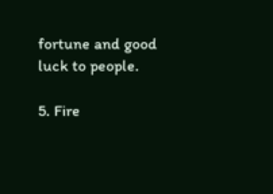fortune and good luck to people.

5. Fire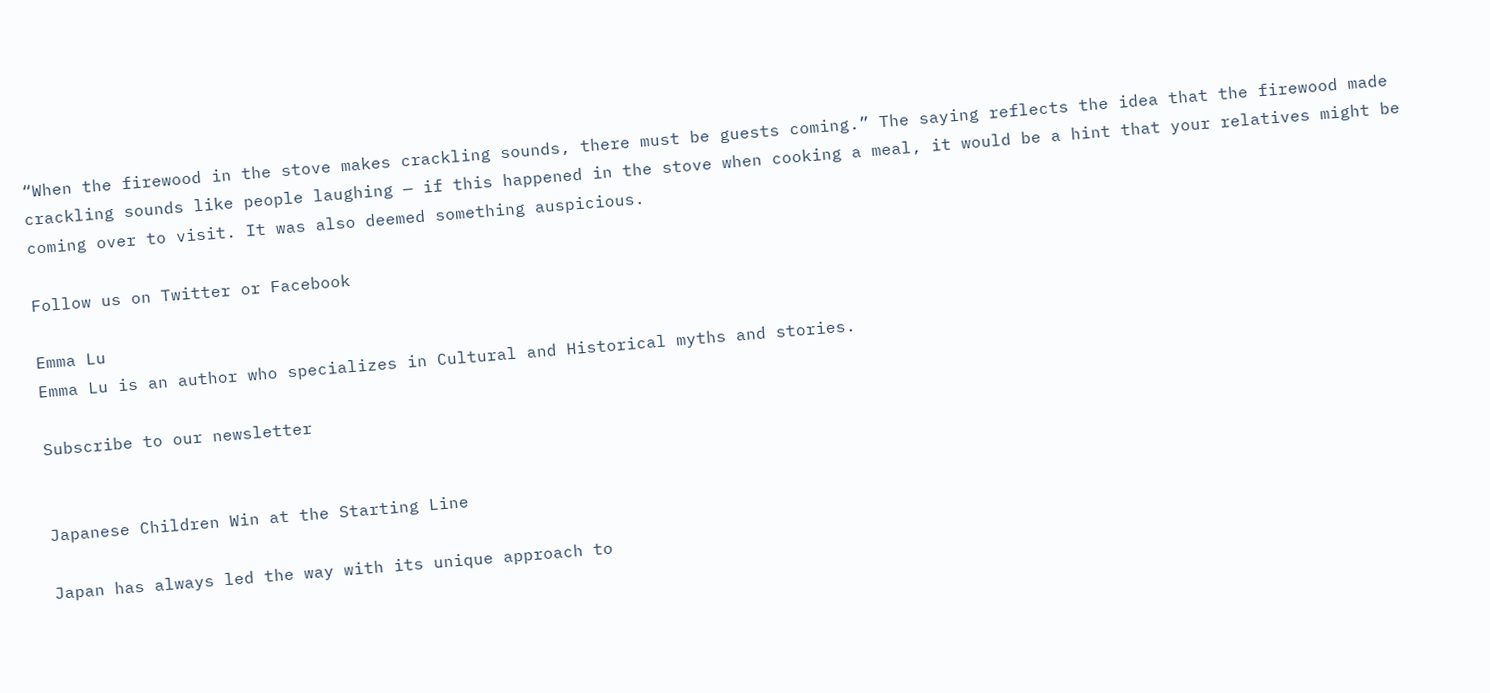“When the firewood in the stove makes crackling sounds, there must be guests coming.” The saying reflects the idea that the firewood made crackling sounds like people laughing — if this happened in the stove when cooking a meal, it would be a hint that your relatives might be coming over to visit. It was also deemed something auspicious.

Follow us on Twitter or Facebook

Emma Lu
Emma Lu is an author who specializes in Cultural and Historical myths and stories.

Subscribe to our newsletter


Japanese Children Win at the Starting Line

Japan has always led the way with its unique approach to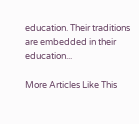education. Their traditions are embedded in their education...

More Articles Like This